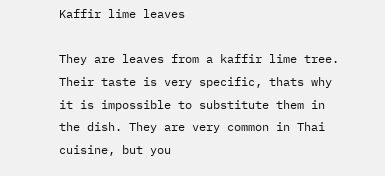Kaffir lime leaves

They are leaves from a kaffir lime tree. Their taste is very specific, thats why it is impossible to substitute them in the dish. They are very common in Thai cuisine, but you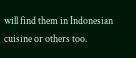will find them in Indonesian cuisine or others too.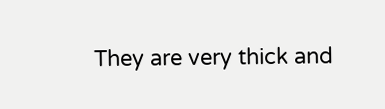They are very thick and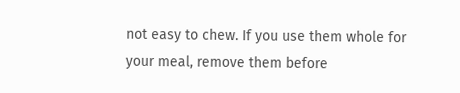not easy to chew. If you use them whole for your meal, remove them before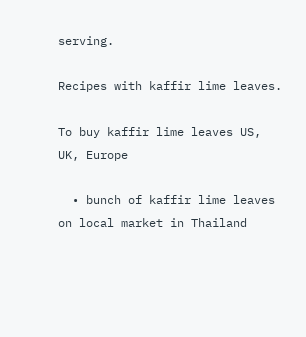serving.

Recipes with kaffir lime leaves.

To buy kaffir lime leaves US, UK, Europe

  • bunch of kaffir lime leaves on local market in Thailand